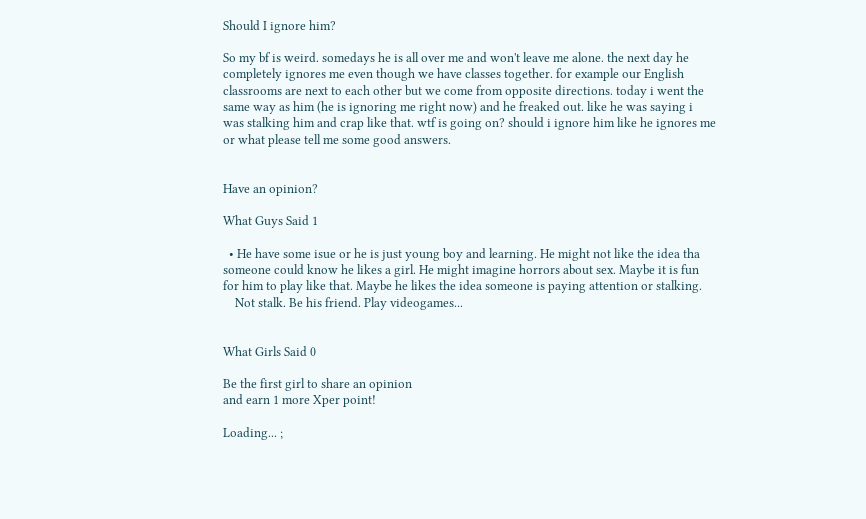Should I ignore him?

So my bf is weird. somedays he is all over me and won't leave me alone. the next day he completely ignores me even though we have classes together. for example our English classrooms are next to each other but we come from opposite directions. today i went the same way as him (he is ignoring me right now) and he freaked out. like he was saying i was stalking him and crap like that. wtf is going on? should i ignore him like he ignores me or what please tell me some good answers.


Have an opinion?

What Guys Said 1

  • He have some isue or he is just young boy and learning. He might not like the idea tha someone could know he likes a girl. He might imagine horrors about sex. Maybe it is fun for him to play like that. Maybe he likes the idea someone is paying attention or stalking.
    Not stalk. Be his friend. Play videogames...


What Girls Said 0

Be the first girl to share an opinion
and earn 1 more Xper point!

Loading... ;